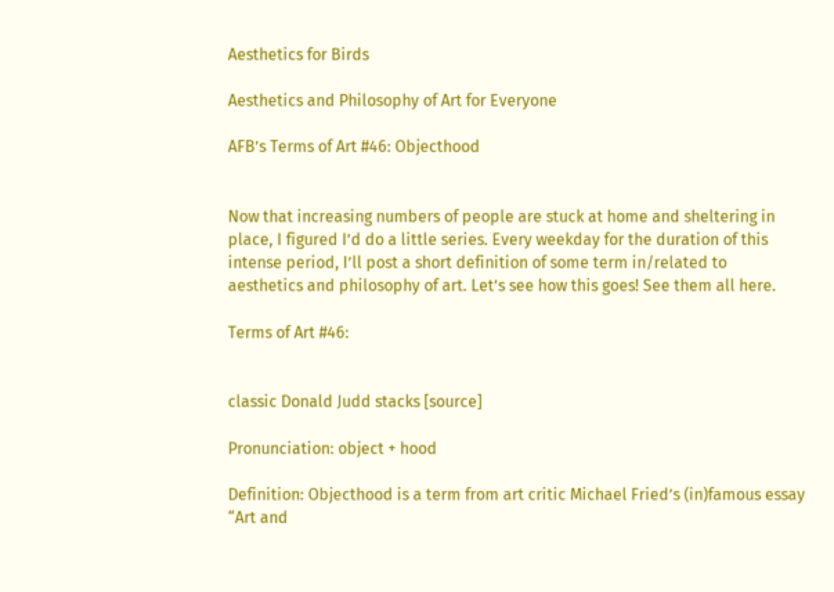Aesthetics for Birds

Aesthetics and Philosophy of Art for Everyone

AFB’s Terms of Art #46: Objecthood


Now that increasing numbers of people are stuck at home and sheltering in place, I figured I’d do a little series. Every weekday for the duration of this intense period, I’ll post a short definition of some term in/related to aesthetics and philosophy of art. Let’s see how this goes! See them all here.

Terms of Art #46:


classic Donald Judd stacks [source]

Pronunciation: object + hood

Definition: Objecthood is a term from art critic Michael Fried’s (in)famous essay “Art and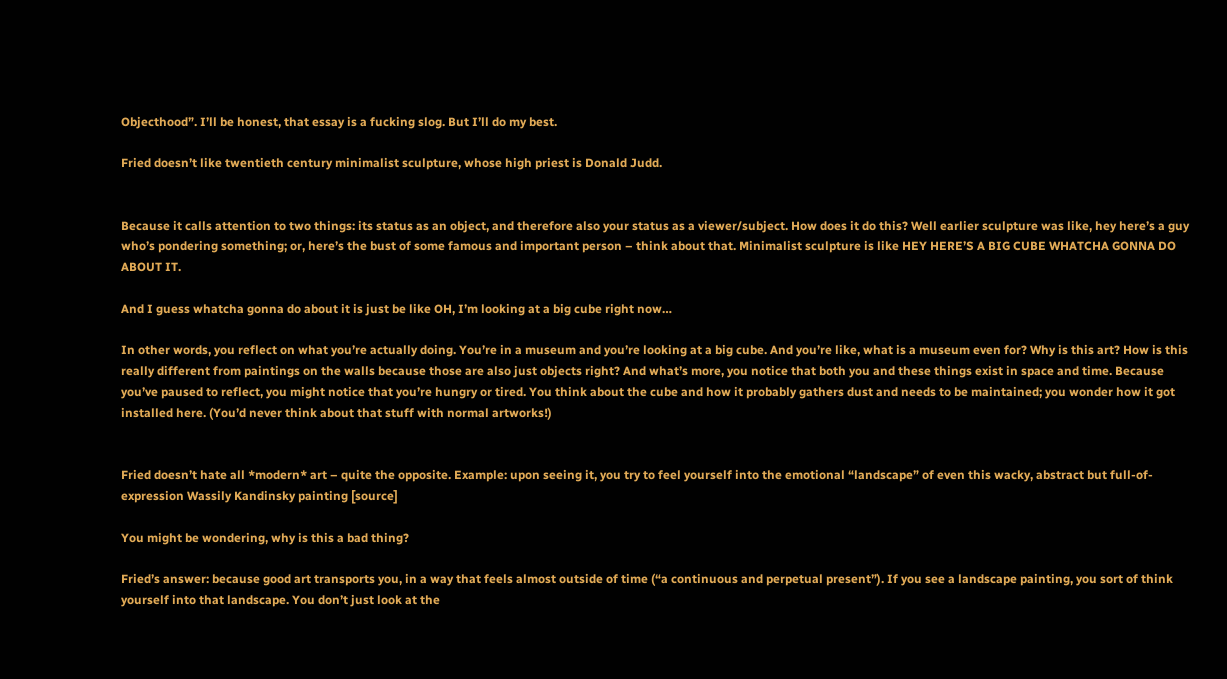Objecthood”. I’ll be honest, that essay is a fucking slog. But I’ll do my best.

Fried doesn’t like twentieth century minimalist sculpture, whose high priest is Donald Judd.


Because it calls attention to two things: its status as an object, and therefore also your status as a viewer/subject. How does it do this? Well earlier sculpture was like, hey here’s a guy who’s pondering something; or, here’s the bust of some famous and important person – think about that. Minimalist sculpture is like HEY HERE’S A BIG CUBE WHATCHA GONNA DO ABOUT IT.

And I guess whatcha gonna do about it is just be like OH, I’m looking at a big cube right now…

In other words, you reflect on what you’re actually doing. You’re in a museum and you’re looking at a big cube. And you’re like, what is a museum even for? Why is this art? How is this really different from paintings on the walls because those are also just objects right? And what’s more, you notice that both you and these things exist in space and time. Because you’ve paused to reflect, you might notice that you’re hungry or tired. You think about the cube and how it probably gathers dust and needs to be maintained; you wonder how it got installed here. (You’d never think about that stuff with normal artworks!)


Fried doesn’t hate all *modern* art – quite the opposite. Example: upon seeing it, you try to feel yourself into the emotional “landscape” of even this wacky, abstract but full-of-expression Wassily Kandinsky painting [source]

You might be wondering, why is this a bad thing?

Fried’s answer: because good art transports you, in a way that feels almost outside of time (“a continuous and perpetual present”). If you see a landscape painting, you sort of think yourself into that landscape. You don’t just look at the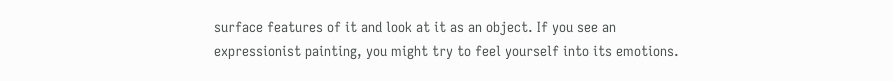surface features of it and look at it as an object. If you see an expressionist painting, you might try to feel yourself into its emotions.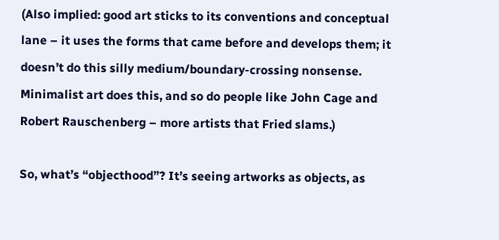(Also implied: good art sticks to its conventions and conceptual lane – it uses the forms that came before and develops them; it doesn’t do this silly medium/boundary-crossing nonsense. Minimalist art does this, and so do people like John Cage and Robert Rauschenberg – more artists that Fried slams.)

So, what’s “objecthood”? It’s seeing artworks as objects, as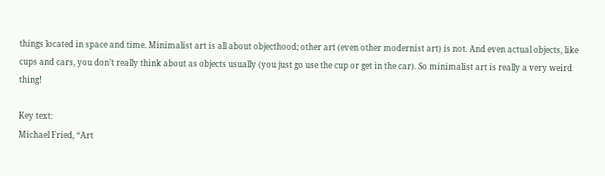things located in space and time. Minimalist art is all about objecthood; other art (even other modernist art) is not. And even actual objects, like cups and cars, you don’t really think about as objects usually (you just go use the cup or get in the car). So minimalist art is really a very weird thing!

Key text:
Michael Fried, “Art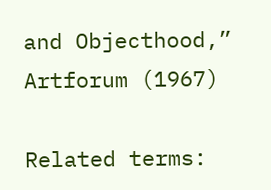and Objecthood,” Artforum (1967)

Related terms: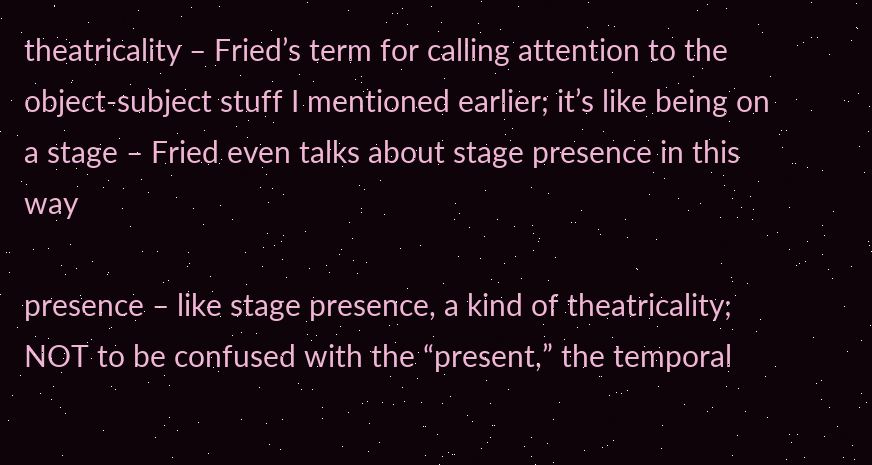theatricality – Fried’s term for calling attention to the object-subject stuff I mentioned earlier; it’s like being on a stage – Fried even talks about stage presence in this way

presence – like stage presence, a kind of theatricality; NOT to be confused with the “present,” the temporal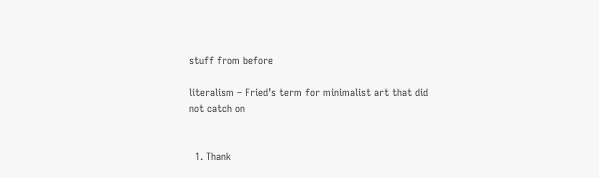stuff from before

literalism – Fried’s term for minimalist art that did not catch on


  1. Thank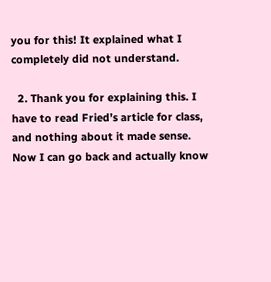you for this! It explained what I completely did not understand.

  2. Thank you for explaining this. I have to read Fried’s article for class, and nothing about it made sense. Now I can go back and actually know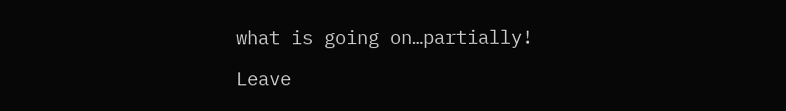what is going on…partially!

Leave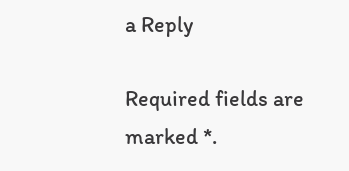a Reply

Required fields are marked *.